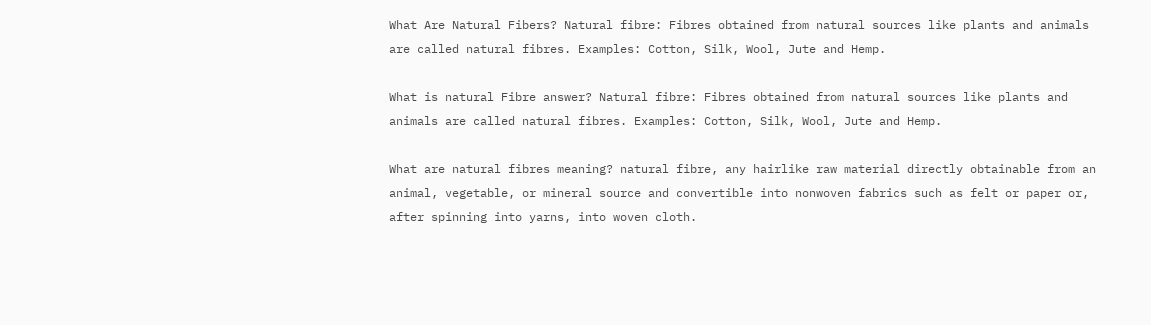What Are Natural Fibers? Natural fibre: Fibres obtained from natural sources like plants and animals are called natural fibres. Examples: Cotton, Silk, Wool, Jute and Hemp.

What is natural Fibre answer? Natural fibre: Fibres obtained from natural sources like plants and animals are called natural fibres. Examples: Cotton, Silk, Wool, Jute and Hemp.

What are natural fibres meaning? natural fibre, any hairlike raw material directly obtainable from an animal, vegetable, or mineral source and convertible into nonwoven fabrics such as felt or paper or, after spinning into yarns, into woven cloth.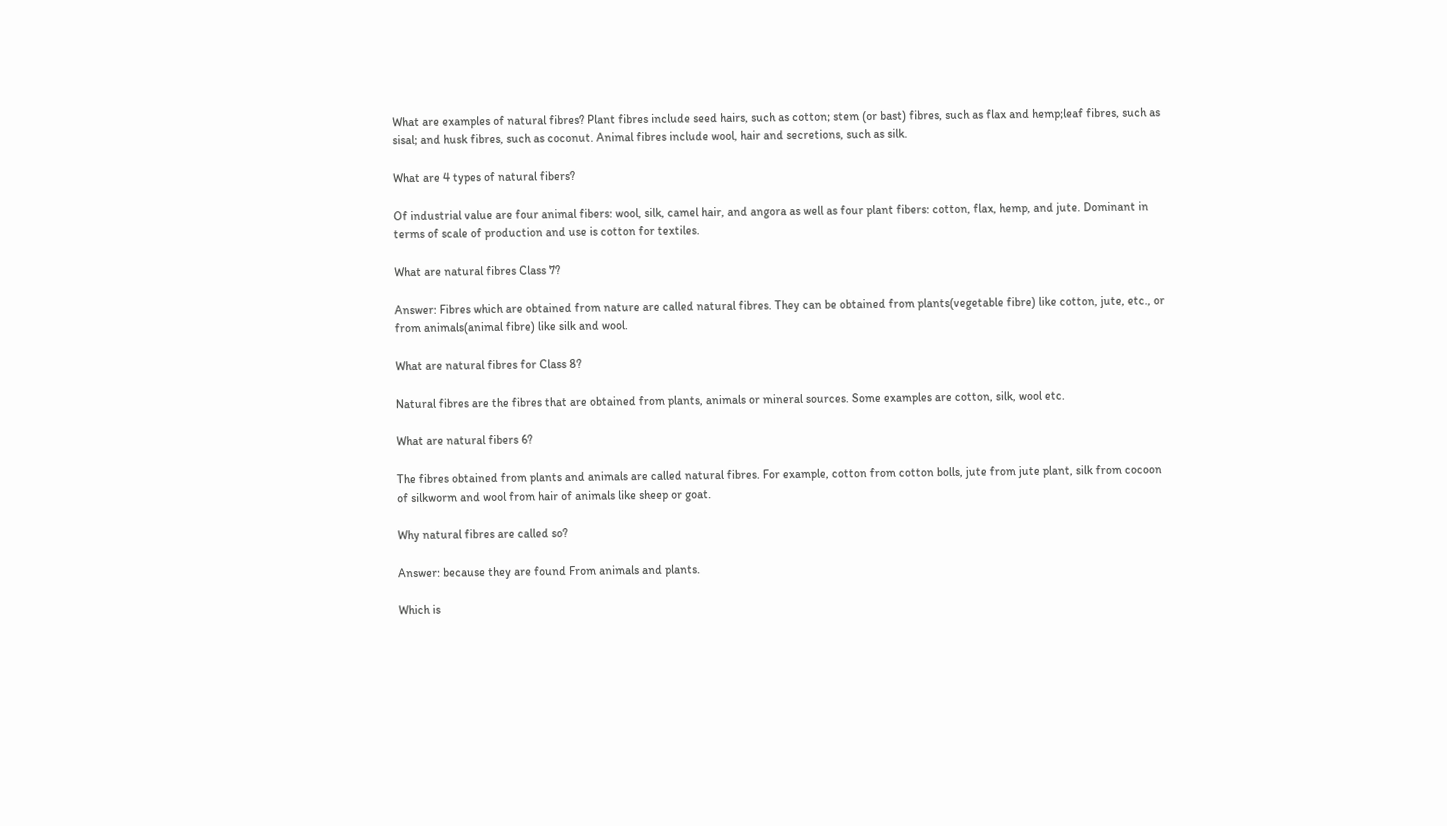What are examples of natural fibres? Plant fibres include seed hairs, such as cotton; stem (or bast) fibres, such as flax and hemp;leaf fibres, such as sisal; and husk fibres, such as coconut. Animal fibres include wool, hair and secretions, such as silk.

What are 4 types of natural fibers?

Of industrial value are four animal fibers: wool, silk, camel hair, and angora as well as four plant fibers: cotton, flax, hemp, and jute. Dominant in terms of scale of production and use is cotton for textiles.

What are natural fibres Class 7?

Answer: Fibres which are obtained from nature are called natural fibres. They can be obtained from plants(vegetable fibre) like cotton, jute, etc., or from animals(animal fibre) like silk and wool.

What are natural fibres for Class 8?

Natural fibres are the fibres that are obtained from plants, animals or mineral sources. Some examples are cotton, silk, wool etc.

What are natural fibers 6?

The fibres obtained from plants and animals are called natural fibres. For example, cotton from cotton bolls, jute from jute plant, silk from cocoon of silkworm and wool from hair of animals like sheep or goat.

Why natural fibres are called so?

Answer: because they are found From animals and plants.

Which is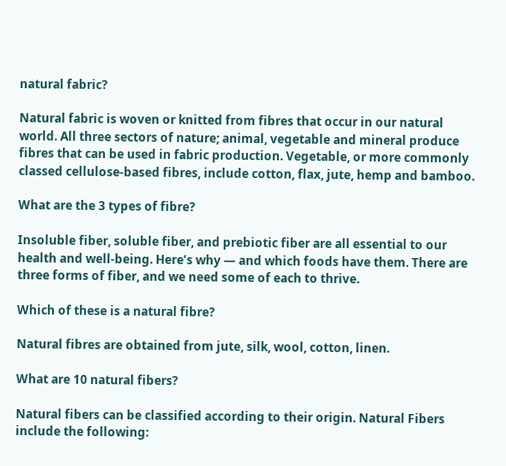natural fabric?

Natural fabric is woven or knitted from fibres that occur in our natural world. All three sectors of nature; animal, vegetable and mineral produce fibres that can be used in fabric production. Vegetable, or more commonly classed cellulose-based fibres, include cotton, flax, jute, hemp and bamboo.

What are the 3 types of fibre?

Insoluble fiber, soluble fiber, and prebiotic fiber are all essential to our health and well-being. Here’s why — and which foods have them. There are three forms of fiber, and we need some of each to thrive.

Which of these is a natural fibre?

Natural fibres are obtained from jute, silk, wool, cotton, linen.

What are 10 natural fibers?

Natural fibers can be classified according to their origin. Natural Fibers include the following: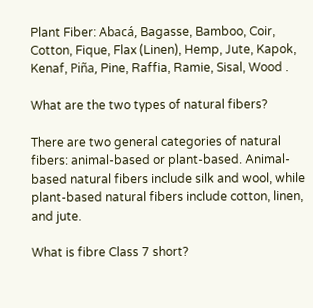Plant Fiber: Abacá, Bagasse, Bamboo, Coir, Cotton, Fique, Flax (Linen), Hemp, Jute, Kapok, Kenaf, Piña, Pine, Raffia, Ramie, Sisal, Wood .

What are the two types of natural fibers?

There are two general categories of natural fibers: animal-based or plant-based. Animal-based natural fibers include silk and wool, while plant-based natural fibers include cotton, linen, and jute.

What is fibre Class 7 short?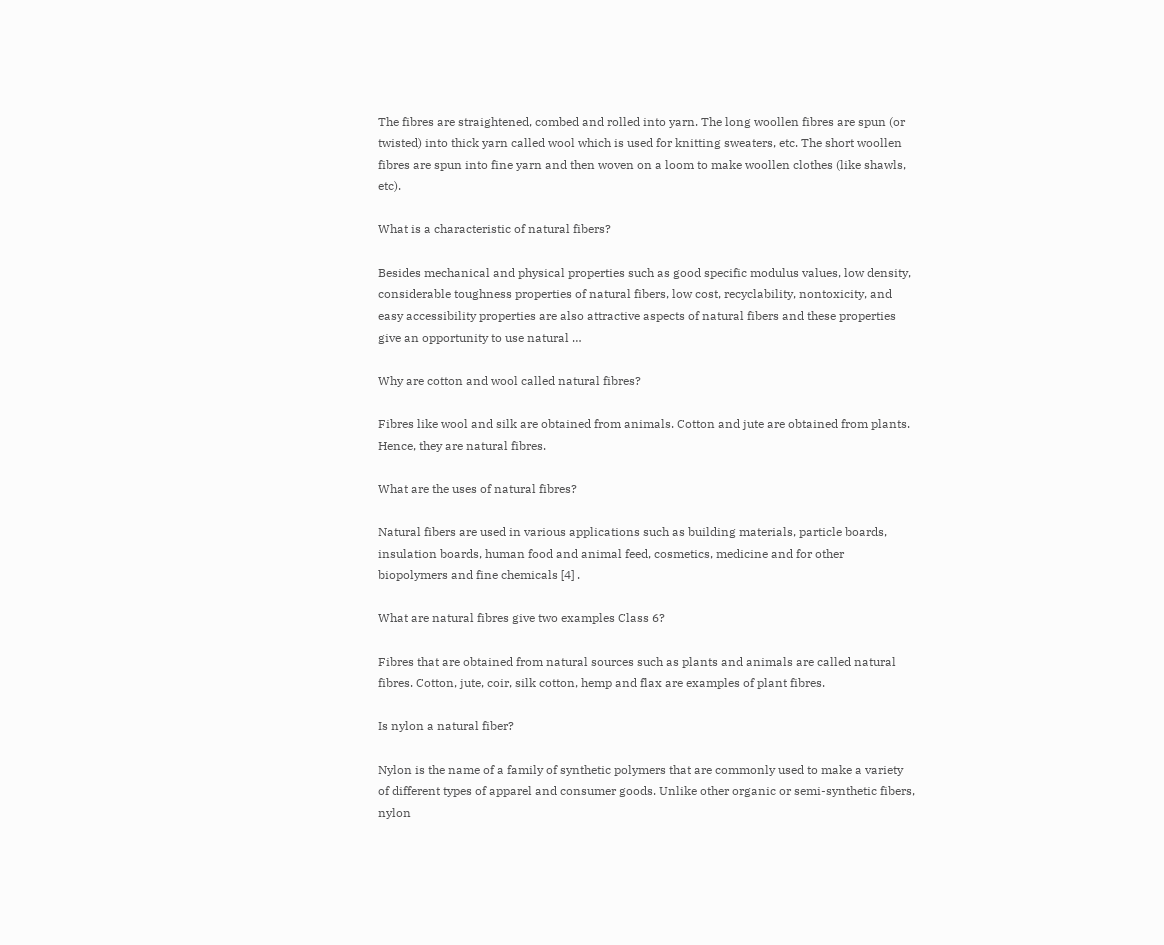The fibres are straightened, combed and rolled into yarn. The long woollen fibres are spun (or twisted) into thick yarn called wool which is used for knitting sweaters, etc. The short woollen fibres are spun into fine yarn and then woven on a loom to make woollen clothes (like shawls, etc).

What is a characteristic of natural fibers?

Besides mechanical and physical properties such as good specific modulus values, low density, considerable toughness properties of natural fibers, low cost, recyclability, nontoxicity, and easy accessibility properties are also attractive aspects of natural fibers and these properties give an opportunity to use natural …

Why are cotton and wool called natural fibres?

Fibres like wool and silk are obtained from animals. Cotton and jute are obtained from plants. Hence, they are natural fibres.

What are the uses of natural fibres?

Natural fibers are used in various applications such as building materials, particle boards, insulation boards, human food and animal feed, cosmetics, medicine and for other biopolymers and fine chemicals [4] .

What are natural fibres give two examples Class 6?

Fibres that are obtained from natural sources such as plants and animals are called natural fibres. Cotton, jute, coir, silk cotton, hemp and flax are examples of plant fibres.

Is nylon a natural fiber?

Nylon is the name of a family of synthetic polymers that are commonly used to make a variety of different types of apparel and consumer goods. Unlike other organic or semi-synthetic fibers, nylon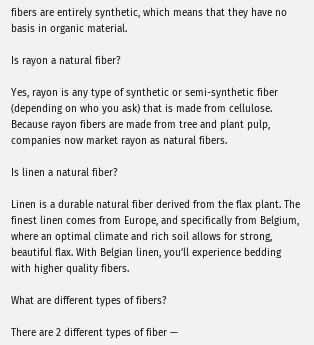fibers are entirely synthetic, which means that they have no basis in organic material.

Is rayon a natural fiber?

Yes, rayon is any type of synthetic or semi-synthetic fiber (depending on who you ask) that is made from cellulose. Because rayon fibers are made from tree and plant pulp, companies now market rayon as natural fibers.

Is linen a natural fiber?

Linen is a durable natural fiber derived from the flax plant. The finest linen comes from Europe, and specifically from Belgium, where an optimal climate and rich soil allows for strong, beautiful flax. With Belgian linen, you’ll experience bedding with higher quality fibers.

What are different types of fibers?

There are 2 different types of fiber —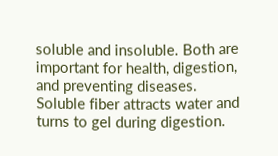soluble and insoluble. Both are important for health, digestion, and preventing diseases. Soluble fiber attracts water and turns to gel during digestion.